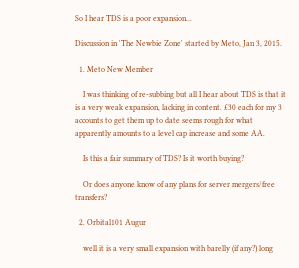So I hear TDS is a poor expansion...

Discussion in 'The Newbie Zone' started by Meto, Jan 3, 2015.

  1. Meto New Member

    I was thinking of re-subbing but all I hear about TDS is that it is a very weak expansion, lacking in content. £30 each for my 3 accounts to get them up to date seems rough for what apparently amounts to a level cap increase and some AA.

    Is this a fair summary of TDS? Is it worth buying?

    Or does anyone know of any plans for server mergers/free transfers?

  2. Orbital101 Augur

    well it is a very small expansion with barelly (if any?) long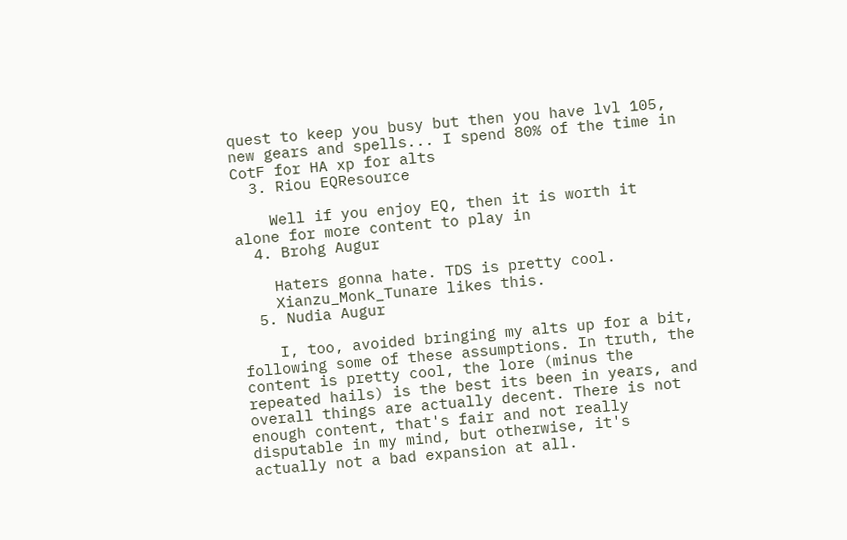quest to keep you busy but then you have lvl 105, new gears and spells... I spend 80% of the time in CotF for HA xp for alts
  3. Riou EQResource

    Well if you enjoy EQ, then it is worth it alone for more content to play in
  4. Brohg Augur

    Haters gonna hate. TDS is pretty cool.
    Xianzu_Monk_Tunare likes this.
  5. Nudia Augur

    I, too, avoided bringing my alts up for a bit, following some of these assumptions. In truth, the content is pretty cool, the lore (minus the repeated hails) is the best its been in years, and overall things are actually decent. There is not enough content, that's fair and not really disputable in my mind, but otherwise, it's actually not a bad expansion at all.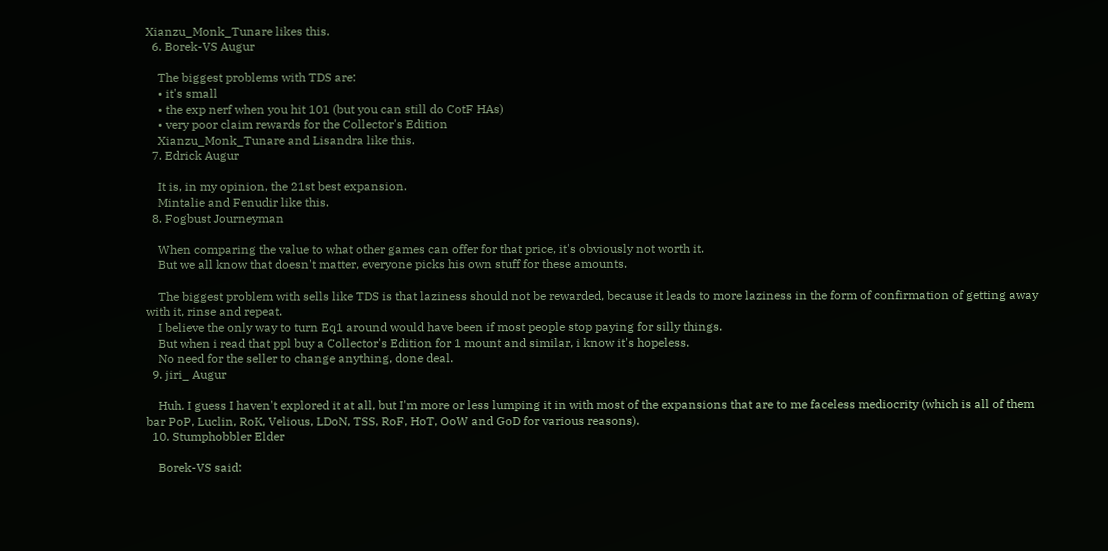Xianzu_Monk_Tunare likes this.
  6. Borek-VS Augur

    The biggest problems with TDS are:
    • it's small
    • the exp nerf when you hit 101 (but you can still do CotF HAs)
    • very poor claim rewards for the Collector's Edition
    Xianzu_Monk_Tunare and Lisandra like this.
  7. Edrick Augur

    It is, in my opinion, the 21st best expansion.
    Mintalie and Fenudir like this.
  8. Fogbust Journeyman

    When comparing the value to what other games can offer for that price, it's obviously not worth it.
    But we all know that doesn't matter, everyone picks his own stuff for these amounts.

    The biggest problem with sells like TDS is that laziness should not be rewarded, because it leads to more laziness in the form of confirmation of getting away with it, rinse and repeat.
    I believe the only way to turn Eq1 around would have been if most people stop paying for silly things.
    But when i read that ppl buy a Collector's Edition for 1 mount and similar, i know it's hopeless.
    No need for the seller to change anything, done deal.
  9. jiri_ Augur

    Huh. I guess I haven't explored it at all, but I'm more or less lumping it in with most of the expansions that are to me faceless mediocrity (which is all of them bar PoP, Luclin, RoK, Velious, LDoN, TSS, RoF, HoT, OoW and GoD for various reasons).
  10. Stumphobbler Elder

    Borek-VS said: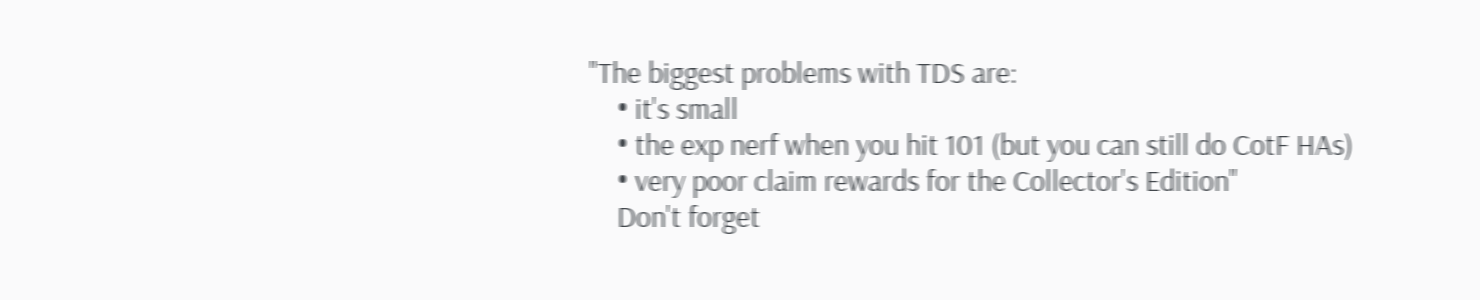"The biggest problems with TDS are:
    • it's small
    • the exp nerf when you hit 101 (but you can still do CotF HAs)
    • very poor claim rewards for the Collector's Edition"
    Don't forget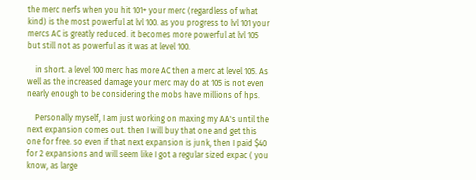the merc nerfs when you hit 101+ your merc (regardless of what kind) is the most powerful at lvl 100. as you progress to lvl 101 your mercs AC is greatly reduced. it becomes more powerful at lvl 105 but still not as powerful as it was at level 100.

    in short. a level 100 merc has more AC then a merc at level 105. As well as the increased damage your merc may do at 105 is not even nearly enough to be considering the mobs have millions of hps.

    Personally myself, I am just working on maxing my AA's until the next expansion comes out. then I will buy that one and get this one for free. so even if that next expansion is junk, then I paid $40 for 2 expansions and will seem like I got a regular sized expac ( you know, as large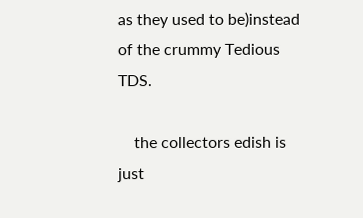as they used to be)instead of the crummy Tedious TDS.

    the collectors edish is just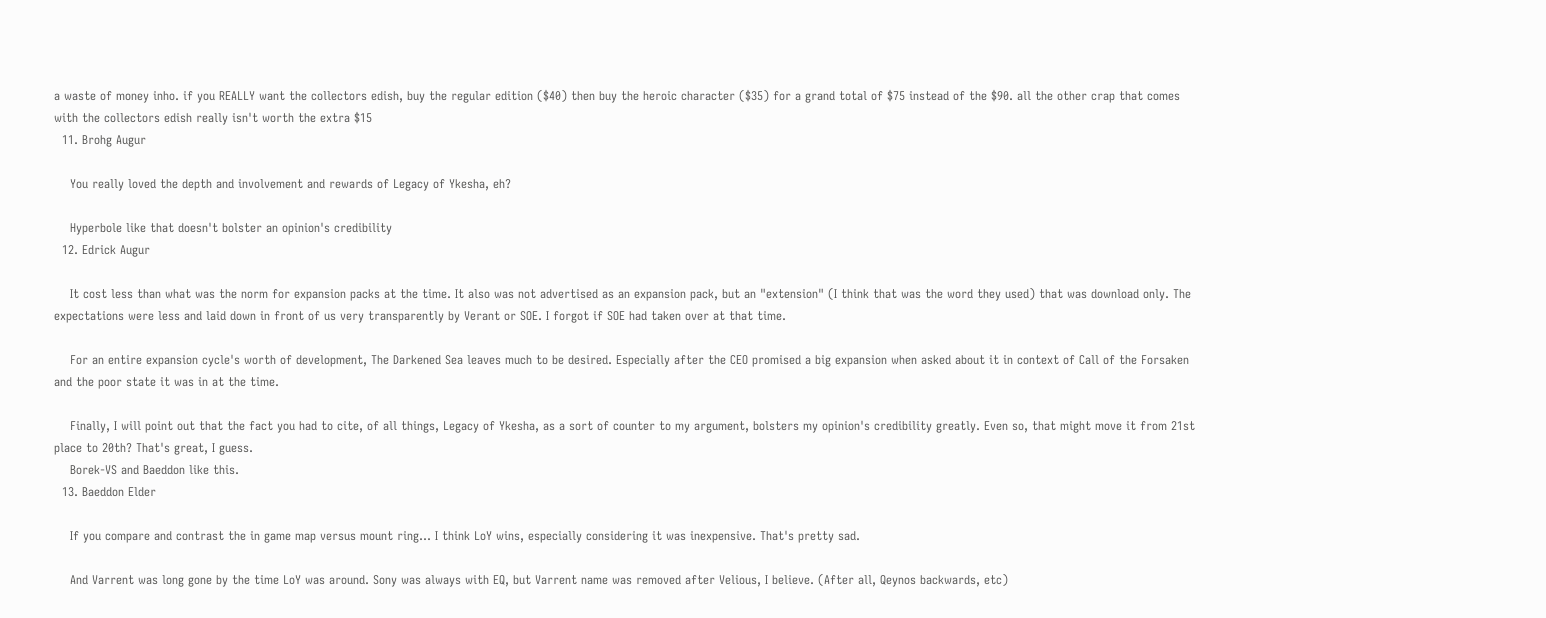a waste of money inho. if you REALLY want the collectors edish, buy the regular edition ($40) then buy the heroic character ($35) for a grand total of $75 instead of the $90. all the other crap that comes with the collectors edish really isn't worth the extra $15
  11. Brohg Augur

    You really loved the depth and involvement and rewards of Legacy of Ykesha, eh?

    Hyperbole like that doesn't bolster an opinion's credibility
  12. Edrick Augur

    It cost less than what was the norm for expansion packs at the time. It also was not advertised as an expansion pack, but an "extension" (I think that was the word they used) that was download only. The expectations were less and laid down in front of us very transparently by Verant or SOE. I forgot if SOE had taken over at that time.

    For an entire expansion cycle's worth of development, The Darkened Sea leaves much to be desired. Especially after the CEO promised a big expansion when asked about it in context of Call of the Forsaken and the poor state it was in at the time.

    Finally, I will point out that the fact you had to cite, of all things, Legacy of Ykesha, as a sort of counter to my argument, bolsters my opinion's credibility greatly. Even so, that might move it from 21st place to 20th? That's great, I guess.
    Borek-VS and Baeddon like this.
  13. Baeddon Elder

    If you compare and contrast the in game map versus mount ring... I think LoY wins, especially considering it was inexpensive. That's pretty sad.

    And Varrent was long gone by the time LoY was around. Sony was always with EQ, but Varrent name was removed after Velious, I believe. (After all, Qeynos backwards, etc)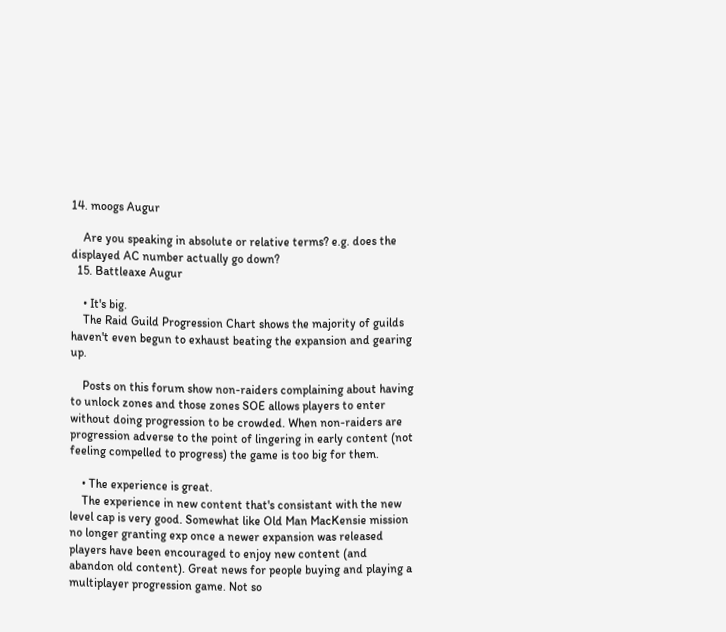14. moogs Augur

    Are you speaking in absolute or relative terms? e.g. does the displayed AC number actually go down?
  15. Battleaxe Augur

    • It's big.
    The Raid Guild Progression Chart shows the majority of guilds haven't even begun to exhaust beating the expansion and gearing up.

    Posts on this forum show non-raiders complaining about having to unlock zones and those zones SOE allows players to enter without doing progression to be crowded. When non-raiders are progression adverse to the point of lingering in early content (not feeling compelled to progress) the game is too big for them.

    • The experience is great.
    The experience in new content that's consistant with the new level cap is very good. Somewhat like Old Man MacKensie mission no longer granting exp once a newer expansion was released players have been encouraged to enjoy new content (and abandon old content). Great news for people buying and playing a multiplayer progression game. Not so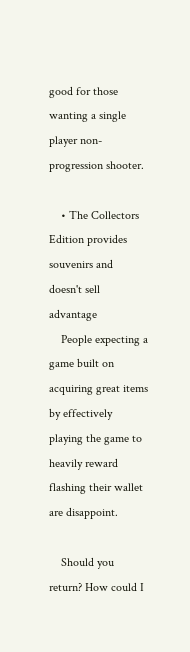good for those wanting a single player non-progression shooter.

    • The Collectors Edition provides souvenirs and doesn't sell advantage
    People expecting a game built on acquiring great items by effectively playing the game to heavily reward flashing their wallet are disappoint.

    Should you return? How could I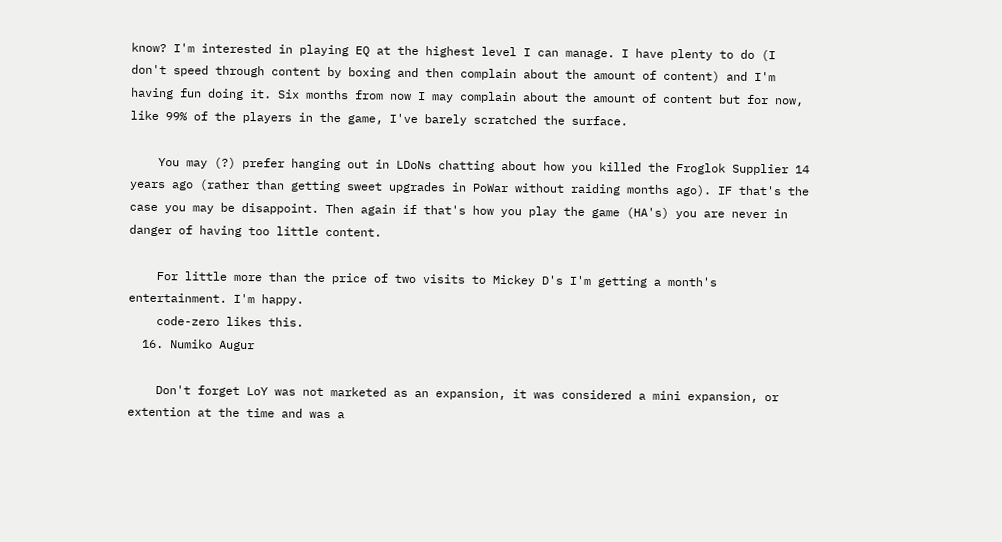know? I'm interested in playing EQ at the highest level I can manage. I have plenty to do (I don't speed through content by boxing and then complain about the amount of content) and I'm having fun doing it. Six months from now I may complain about the amount of content but for now, like 99% of the players in the game, I've barely scratched the surface.

    You may (?) prefer hanging out in LDoNs chatting about how you killed the Froglok Supplier 14 years ago (rather than getting sweet upgrades in PoWar without raiding months ago). IF that's the case you may be disappoint. Then again if that's how you play the game (HA's) you are never in danger of having too little content.

    For little more than the price of two visits to Mickey D's I'm getting a month's entertainment. I'm happy.
    code-zero likes this.
  16. Numiko Augur

    Don't forget LoY was not marketed as an expansion, it was considered a mini expansion, or extention at the time and was a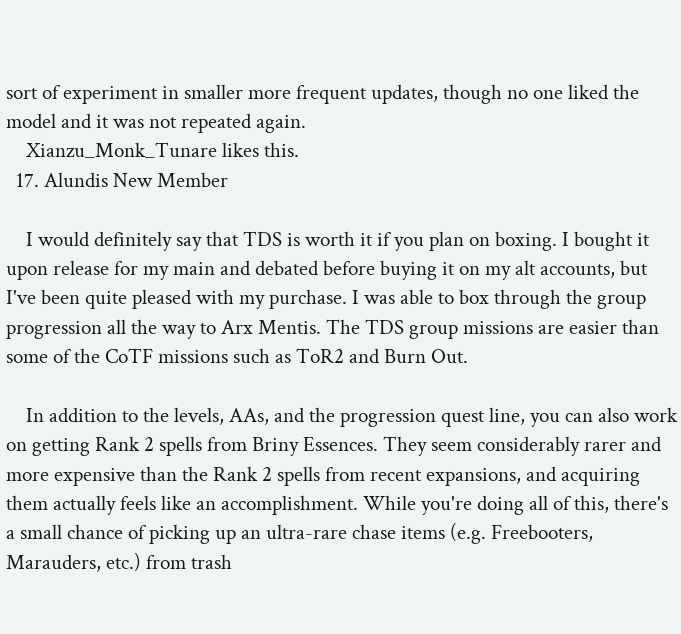sort of experiment in smaller more frequent updates, though no one liked the model and it was not repeated again.
    Xianzu_Monk_Tunare likes this.
  17. Alundis New Member

    I would definitely say that TDS is worth it if you plan on boxing. I bought it upon release for my main and debated before buying it on my alt accounts, but I've been quite pleased with my purchase. I was able to box through the group progression all the way to Arx Mentis. The TDS group missions are easier than some of the CoTF missions such as ToR2 and Burn Out.

    In addition to the levels, AAs, and the progression quest line, you can also work on getting Rank 2 spells from Briny Essences. They seem considerably rarer and more expensive than the Rank 2 spells from recent expansions, and acquiring them actually feels like an accomplishment. While you're doing all of this, there's a small chance of picking up an ultra-rare chase items (e.g. Freebooters, Marauders, etc.) from trash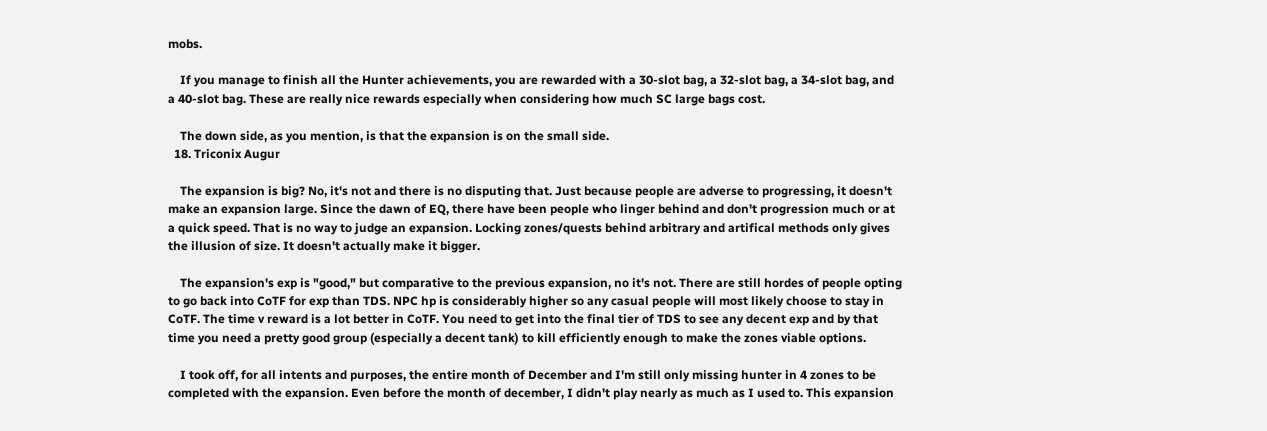mobs.

    If you manage to finish all the Hunter achievements, you are rewarded with a 30-slot bag, a 32-slot bag, a 34-slot bag, and a 40-slot bag. These are really nice rewards especially when considering how much SC large bags cost.

    The down side, as you mention, is that the expansion is on the small side.
  18. Triconix Augur

    The expansion is big? No, it's not and there is no disputing that. Just because people are adverse to progressing, it doesn't make an expansion large. Since the dawn of EQ, there have been people who linger behind and don't progression much or at a quick speed. That is no way to judge an expansion. Locking zones/quests behind arbitrary and artifical methods only gives the illusion of size. It doesn't actually make it bigger.

    The expansion's exp is "good," but comparative to the previous expansion, no it's not. There are still hordes of people opting to go back into CoTF for exp than TDS. NPC hp is considerably higher so any casual people will most likely choose to stay in CoTF. The time v reward is a lot better in CoTF. You need to get into the final tier of TDS to see any decent exp and by that time you need a pretty good group (especially a decent tank) to kill efficiently enough to make the zones viable options.

    I took off, for all intents and purposes, the entire month of December and I'm still only missing hunter in 4 zones to be completed with the expansion. Even before the month of december, I didn't play nearly as much as I used to. This expansion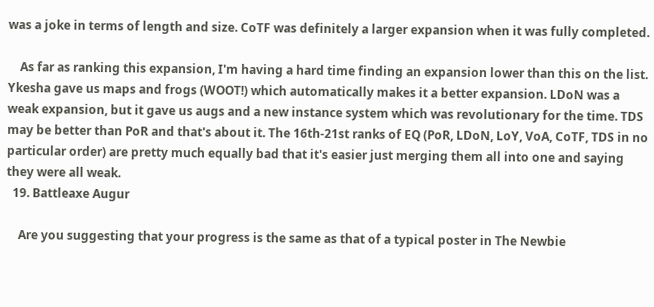was a joke in terms of length and size. CoTF was definitely a larger expansion when it was fully completed.

    As far as ranking this expansion, I'm having a hard time finding an expansion lower than this on the list. Ykesha gave us maps and frogs (WOOT!) which automatically makes it a better expansion. LDoN was a weak expansion, but it gave us augs and a new instance system which was revolutionary for the time. TDS may be better than PoR and that's about it. The 16th-21st ranks of EQ (PoR, LDoN, LoY, VoA, CoTF, TDS in no particular order) are pretty much equally bad that it's easier just merging them all into one and saying they were all weak.
  19. Battleaxe Augur

    Are you suggesting that your progress is the same as that of a typical poster in The Newbie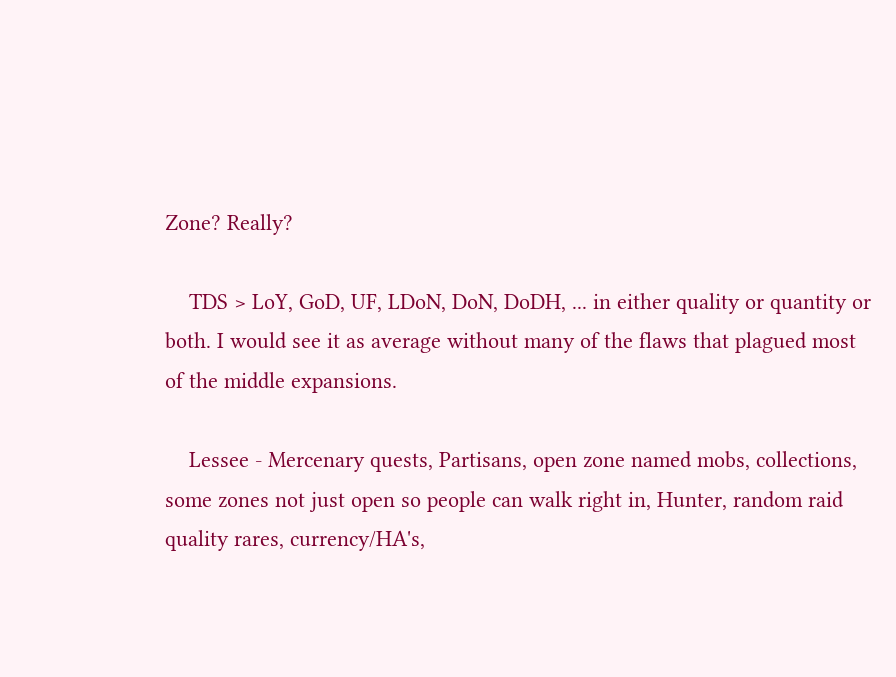Zone? Really?

    TDS > LoY, GoD, UF, LDoN, DoN, DoDH, ... in either quality or quantity or both. I would see it as average without many of the flaws that plagued most of the middle expansions.

    Lessee - Mercenary quests, Partisans, open zone named mobs, collections, some zones not just open so people can walk right in, Hunter, random raid quality rares, currency/HA's,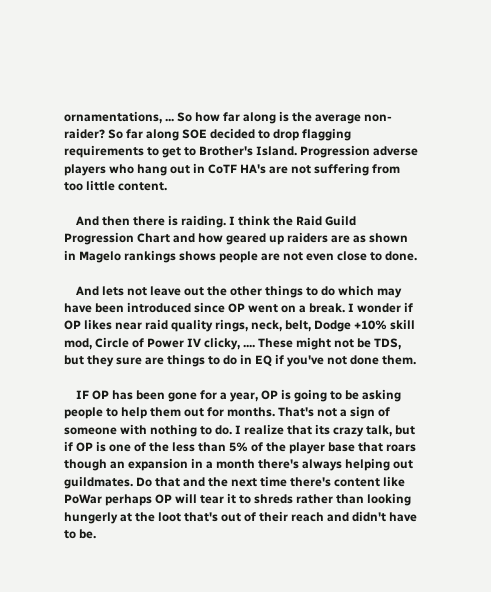ornamentations, ... So how far along is the average non-raider? So far along SOE decided to drop flagging requirements to get to Brother's Island. Progression adverse players who hang out in CoTF HA's are not suffering from too little content.

    And then there is raiding. I think the Raid Guild Progression Chart and how geared up raiders are as shown in Magelo rankings shows people are not even close to done.

    And lets not leave out the other things to do which may have been introduced since OP went on a break. I wonder if OP likes near raid quality rings, neck, belt, Dodge +10% skill mod, Circle of Power IV clicky, .... These might not be TDS, but they sure are things to do in EQ if you've not done them.

    IF OP has been gone for a year, OP is going to be asking people to help them out for months. That's not a sign of someone with nothing to do. I realize that its crazy talk, but if OP is one of the less than 5% of the player base that roars though an expansion in a month there's always helping out guildmates. Do that and the next time there's content like PoWar perhaps OP will tear it to shreds rather than looking hungerly at the loot that's out of their reach and didn't have to be.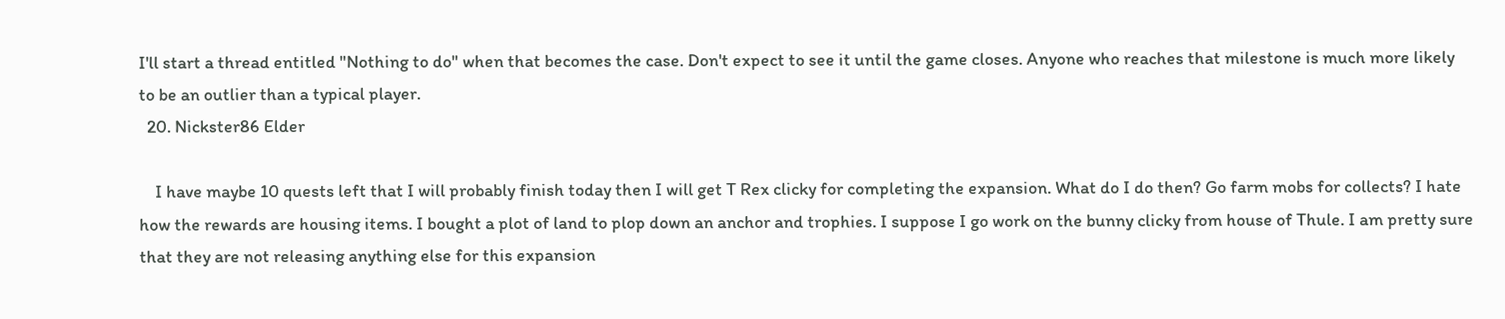I'll start a thread entitled "Nothing to do" when that becomes the case. Don't expect to see it until the game closes. Anyone who reaches that milestone is much more likely to be an outlier than a typical player.
  20. Nickster86 Elder

    I have maybe 10 quests left that I will probably finish today then I will get T Rex clicky for completing the expansion. What do I do then? Go farm mobs for collects? I hate how the rewards are housing items. I bought a plot of land to plop down an anchor and trophies. I suppose I go work on the bunny clicky from house of Thule. I am pretty sure that they are not releasing anything else for this expansion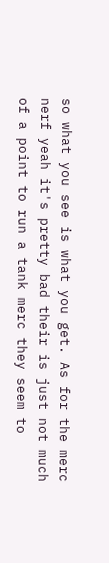so what you see is what you get. As for the merc nerf yeah it's pretty bad their is just not much of a point to run a tank merc they seem to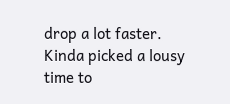drop a lot faster. Kinda picked a lousy time to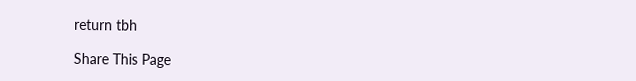return tbh

Share This Page